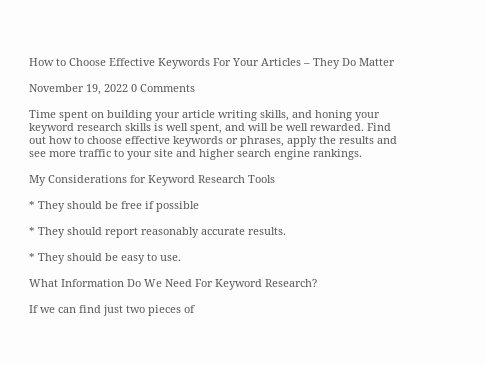How to Choose Effective Keywords For Your Articles – They Do Matter

November 19, 2022 0 Comments

Time spent on building your article writing skills, and honing your keyword research skills is well spent, and will be well rewarded. Find out how to choose effective keywords or phrases, apply the results and see more traffic to your site and higher search engine rankings.

My Considerations for Keyword Research Tools

* They should be free if possible

* They should report reasonably accurate results.

* They should be easy to use.

What Information Do We Need For Keyword Research?

If we can find just two pieces of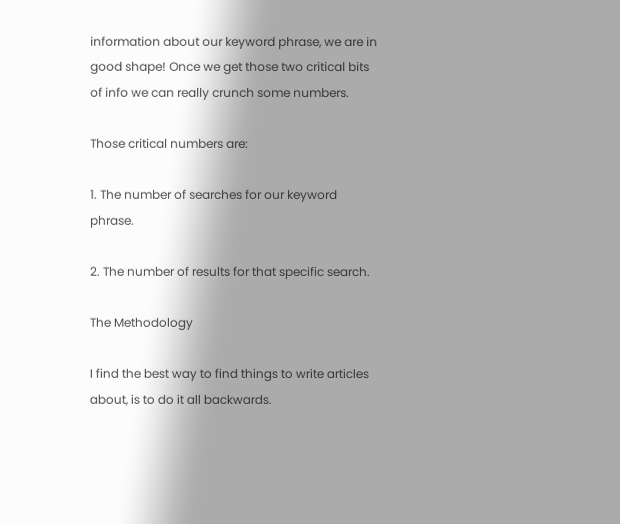information about our keyword phrase, we are in good shape! Once we get those two critical bits of info we can really crunch some numbers.

Those critical numbers are:

1. The number of searches for our keyword phrase.

2. The number of results for that specific search.

The Methodology

I find the best way to find things to write articles about, is to do it all backwards.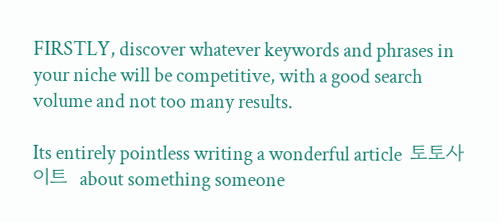FIRSTLY, discover whatever keywords and phrases in your niche will be competitive, with a good search volume and not too many results.

Its entirely pointless writing a wonderful article  토토사이트  about something someone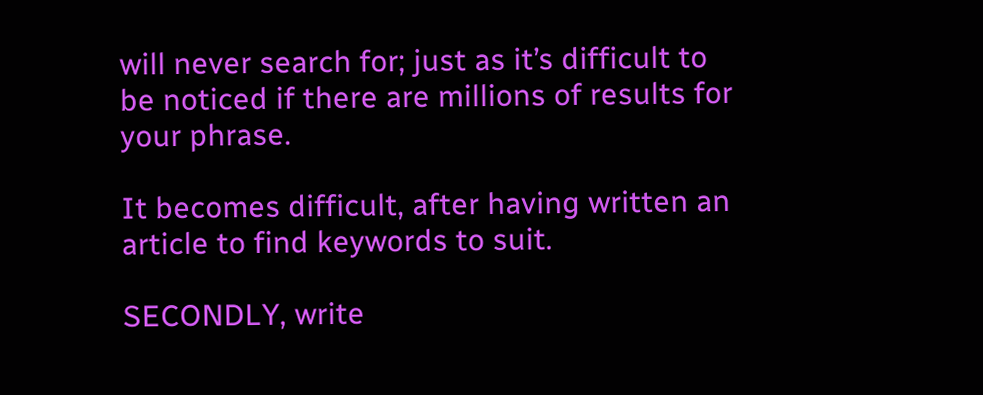will never search for; just as it’s difficult to be noticed if there are millions of results for your phrase.

It becomes difficult, after having written an article to find keywords to suit.

SECONDLY, write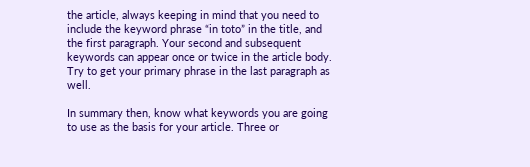the article, always keeping in mind that you need to include the keyword phrase “in toto” in the title, and the first paragraph. Your second and subsequent keywords can appear once or twice in the article body. Try to get your primary phrase in the last paragraph as well.

In summary then, know what keywords you are going to use as the basis for your article. Three or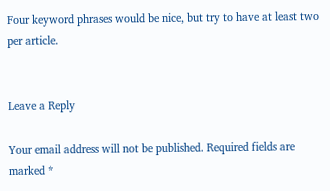Four keyword phrases would be nice, but try to have at least two per article.


Leave a Reply

Your email address will not be published. Required fields are marked *